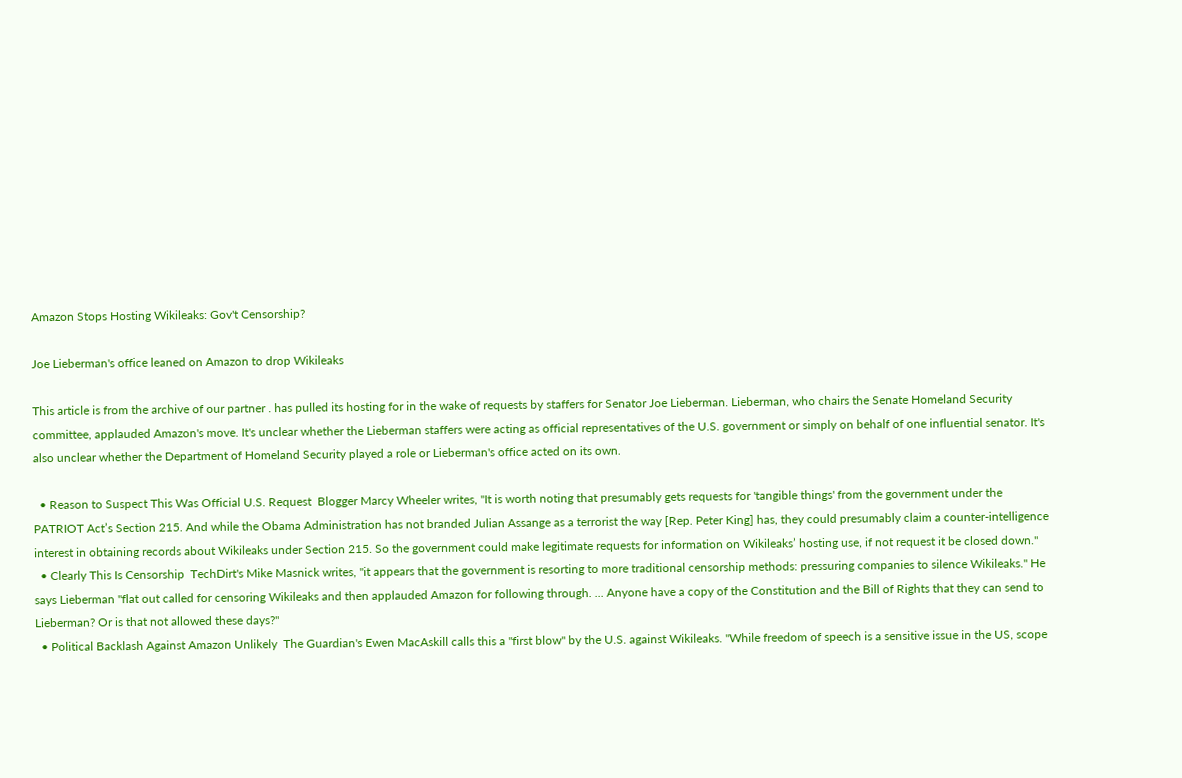Amazon Stops Hosting Wikileaks: Gov't Censorship?

Joe Lieberman's office leaned on Amazon to drop Wikileaks

This article is from the archive of our partner . has pulled its hosting for in the wake of requests by staffers for Senator Joe Lieberman. Lieberman, who chairs the Senate Homeland Security committee, applauded Amazon's move. It's unclear whether the Lieberman staffers were acting as official representatives of the U.S. government or simply on behalf of one influential senator. It's also unclear whether the Department of Homeland Security played a role or Lieberman's office acted on its own.

  • Reason to Suspect This Was Official U.S. Request  Blogger Marcy Wheeler writes, "It is worth noting that presumably gets requests for 'tangible things' from the government under the PATRIOT Act’s Section 215. And while the Obama Administration has not branded Julian Assange as a terrorist the way [Rep. Peter King] has, they could presumably claim a counter-intelligence interest in obtaining records about Wikileaks under Section 215. So the government could make legitimate requests for information on Wikileaks’ hosting use, if not request it be closed down."
  • Clearly This Is Censorship  TechDirt's Mike Masnick writes, "it appears that the government is resorting to more traditional censorship methods: pressuring companies to silence Wikileaks." He says Lieberman "flat out called for censoring Wikileaks and then applauded Amazon for following through. ... Anyone have a copy of the Constitution and the Bill of Rights that they can send to Lieberman? Or is that not allowed these days?"
  • Political Backlash Against Amazon Unlikely  The Guardian's Ewen MacAskill calls this a "first blow" by the U.S. against Wikileaks. "While freedom of speech is a sensitive issue in the US, scope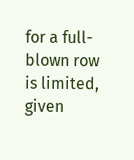for a full-blown row is limited, given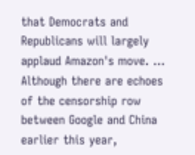that Democrats and Republicans will largely applaud Amazon's move. ... Although there are echoes of the censorship row between Google and China earlier this year,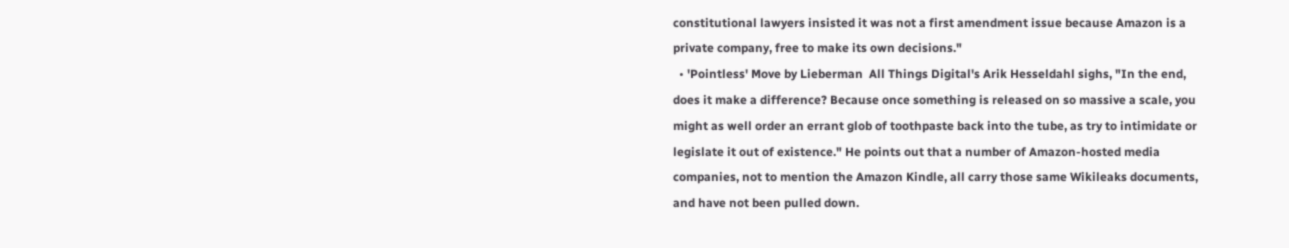constitutional lawyers insisted it was not a first amendment issue because Amazon is a private company, free to make its own decisions."
  • 'Pointless' Move by Lieberman  All Things Digital's Arik Hesseldahl sighs, "In the end, does it make a difference? Because once something is released on so massive a scale, you might as well order an errant glob of toothpaste back into the tube, as try to intimidate or legislate it out of existence." He points out that a number of Amazon-hosted media companies, not to mention the Amazon Kindle, all carry those same Wikileaks documents, and have not been pulled down.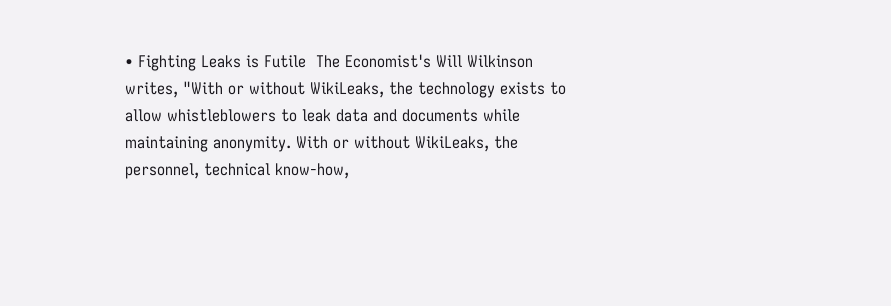• Fighting Leaks is Futile  The Economist's Will Wilkinson writes, "With or without WikiLeaks, the technology exists to allow whistleblowers to leak data and documents while maintaining anonymity. With or without WikiLeaks, the personnel, technical know-how,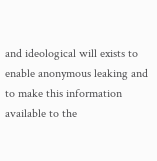and ideological will exists to enable anonymous leaking and to make this information available to the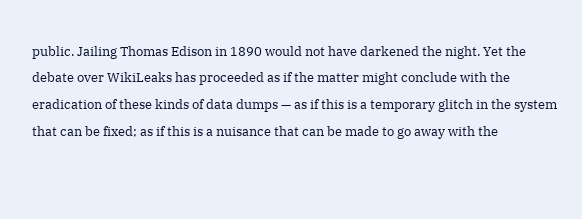public. Jailing Thomas Edison in 1890 would not have darkened the night. Yet the debate over WikiLeaks has proceeded as if the matter might conclude with the eradication of these kinds of data dumps — as if this is a temporary glitch in the system that can be fixed; as if this is a nuisance that can be made to go away with the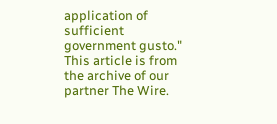application of sufficient government gusto."
This article is from the archive of our partner The Wire.